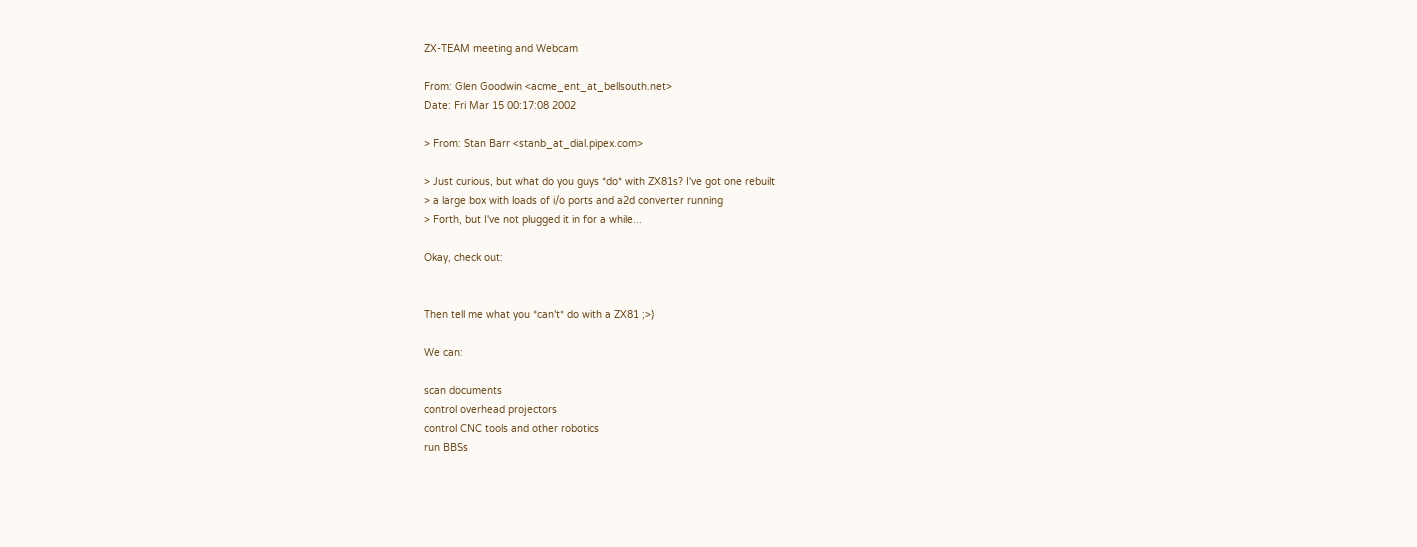ZX-TEAM meeting and Webcam

From: Glen Goodwin <acme_ent_at_bellsouth.net>
Date: Fri Mar 15 00:17:08 2002

> From: Stan Barr <stanb_at_dial.pipex.com>

> Just curious, but what do you guys *do* with ZX81s? I've got one rebuilt
> a large box with loads of i/o ports and a2d converter running
> Forth, but I've not plugged it in for a while...

Okay, check out:


Then tell me what you *can't* do with a ZX81 ;>)

We can:

scan documents
control overhead projectors
control CNC tools and other robotics
run BBSs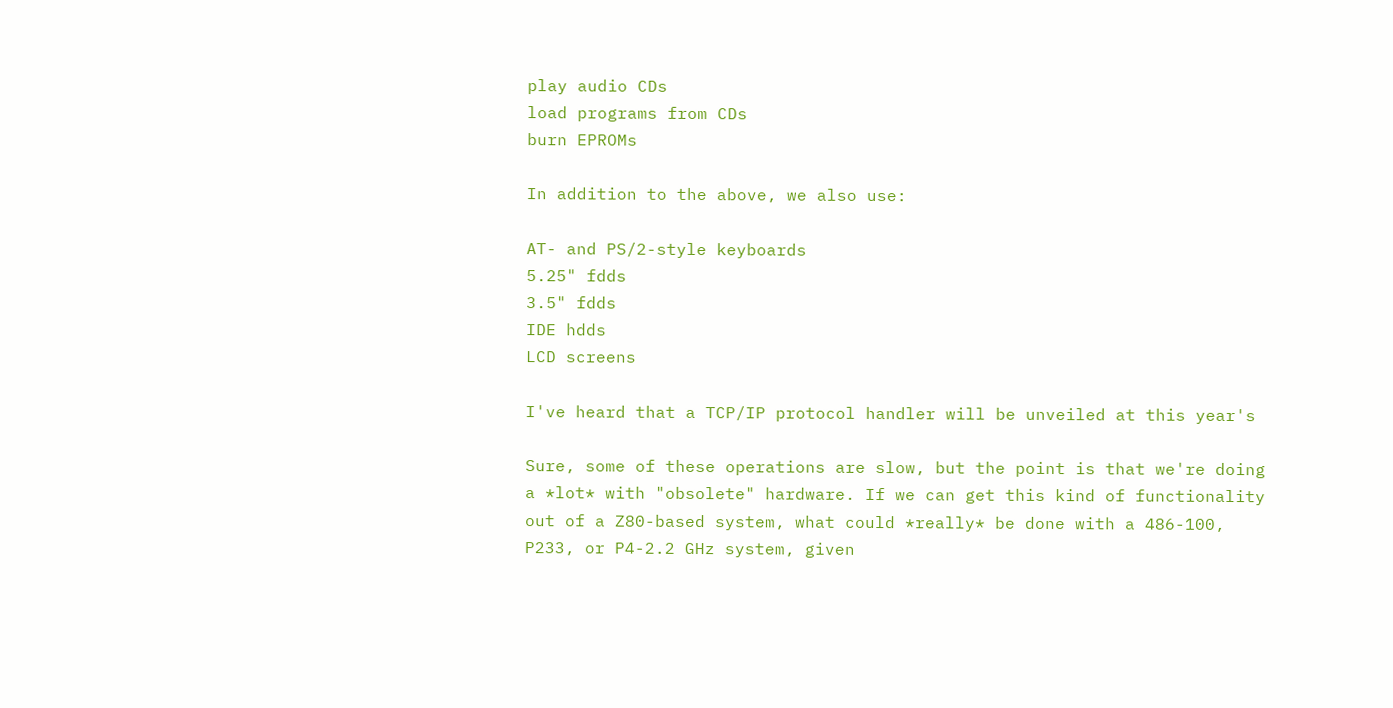play audio CDs
load programs from CDs
burn EPROMs

In addition to the above, we also use:

AT- and PS/2-style keyboards
5.25" fdds
3.5" fdds
IDE hdds
LCD screens

I've heard that a TCP/IP protocol handler will be unveiled at this year's

Sure, some of these operations are slow, but the point is that we're doing
a *lot* with "obsolete" hardware. If we can get this kind of functionality
out of a Z80-based system, what could *really* be done with a 486-100,
P233, or P4-2.2 GHz system, given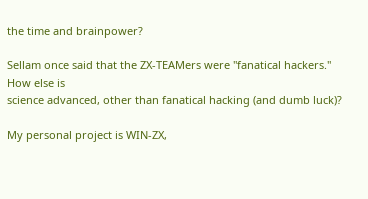the time and brainpower?

Sellam once said that the ZX-TEAMers were "fanatical hackers." How else is
science advanced, other than fanatical hacking (and dumb luck)?

My personal project is WIN-ZX,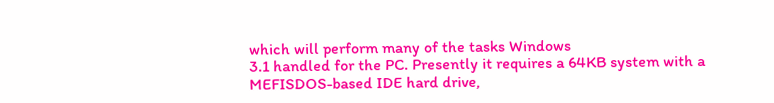which will perform many of the tasks Windows
3.1 handled for the PC. Presently it requires a 64KB system with a
MEFISDOS-based IDE hard drive,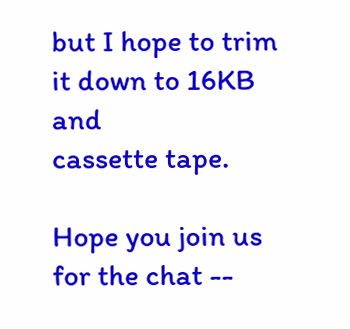but I hope to trim it down to 16KB and
cassette tape.

Hope you join us for the chat --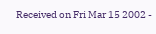Received on Fri Mar 15 2002 -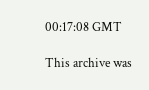00:17:08 GMT

This archive was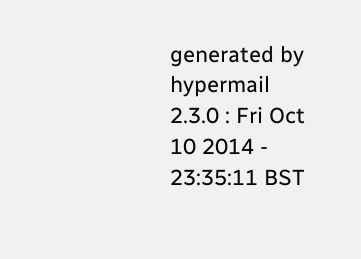generated by hypermail 2.3.0 : Fri Oct 10 2014 - 23:35:11 BST